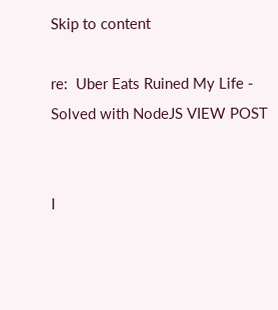Skip to content

re:  Uber Eats Ruined My Life - Solved with NodeJS VIEW POST


I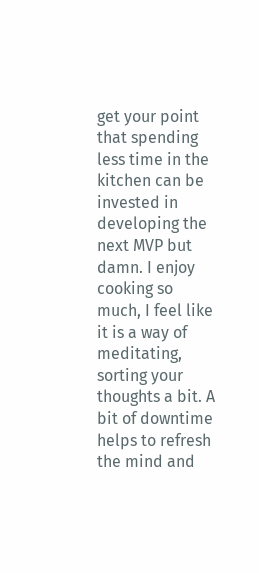get your point that spending less time in the kitchen can be invested in developing the next MVP but damn. I enjoy cooking so much, I feel like it is a way of meditating, sorting your thoughts a bit. A bit of downtime helps to refresh the mind and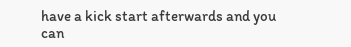have a kick start afterwards and you can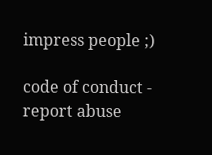impress people ;)

code of conduct - report abuse